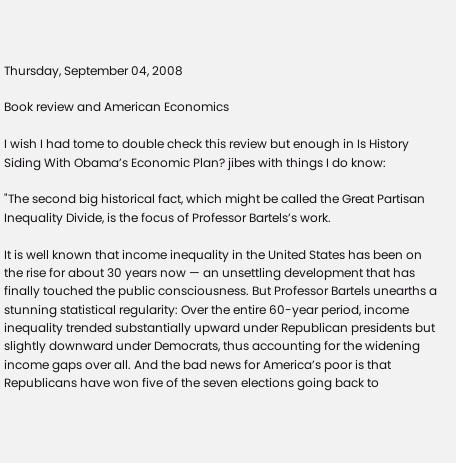Thursday, September 04, 2008

Book review and American Economics

I wish I had tome to double check this review but enough in Is History Siding With Obama’s Economic Plan? jibes with things I do know:

"The second big historical fact, which might be called the Great Partisan Inequality Divide, is the focus of Professor Bartels’s work.

It is well known that income inequality in the United States has been on the rise for about 30 years now — an unsettling development that has finally touched the public consciousness. But Professor Bartels unearths a stunning statistical regularity: Over the entire 60-year period, income inequality trended substantially upward under Republican presidents but slightly downward under Democrats, thus accounting for the widening income gaps over all. And the bad news for America’s poor is that Republicans have won five of the seven elections going back to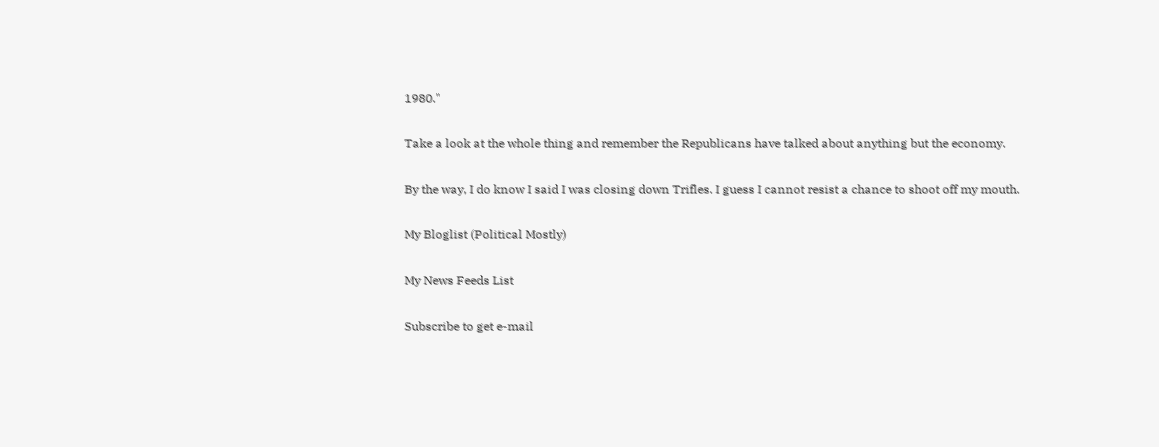1980."

Take a look at the whole thing and remember the Republicans have talked about anything but the economy.

By the way, I do know I said I was closing down Trifles. I guess I cannot resist a chance to shoot off my mouth.

My Bloglist (Political Mostly)

My News Feeds List

Subscribe to get e-mail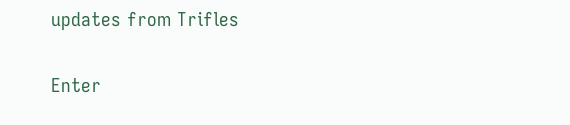updates from Trifles

Enter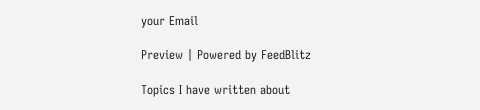your Email

Preview | Powered by FeedBlitz

Topics I have written about